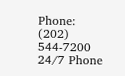Phone: (202) 544-7200
24/7 Phone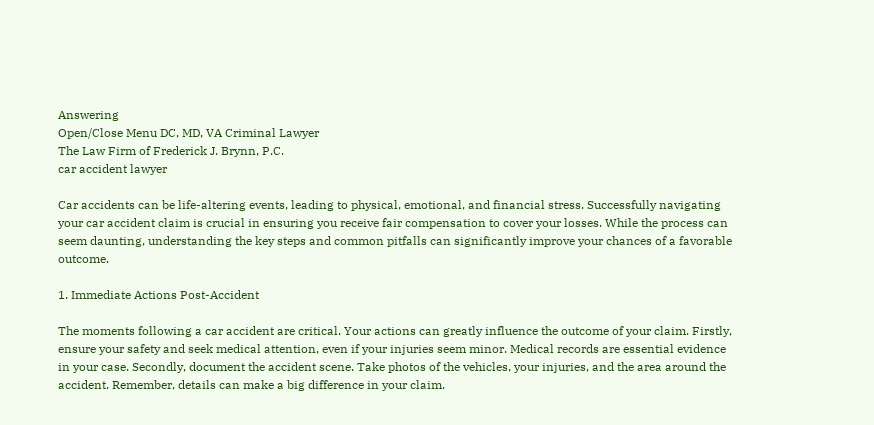Answering
Open/Close Menu DC, MD, VA Criminal Lawyer
The Law Firm of Frederick J. Brynn, P.C.
car accident lawyer

Car accidents can be life-altering events, leading to physical, emotional, and financial stress. Successfully navigating your car accident claim is crucial in ensuring you receive fair compensation to cover your losses. While the process can seem daunting, understanding the key steps and common pitfalls can significantly improve your chances of a favorable outcome.

1. Immediate Actions Post-Accident

The moments following a car accident are critical. Your actions can greatly influence the outcome of your claim. Firstly, ensure your safety and seek medical attention, even if your injuries seem minor. Medical records are essential evidence in your case. Secondly, document the accident scene. Take photos of the vehicles, your injuries, and the area around the accident. Remember, details can make a big difference in your claim.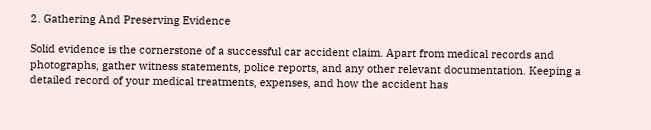2. Gathering And Preserving Evidence

Solid evidence is the cornerstone of a successful car accident claim. Apart from medical records and photographs, gather witness statements, police reports, and any other relevant documentation. Keeping a detailed record of your medical treatments, expenses, and how the accident has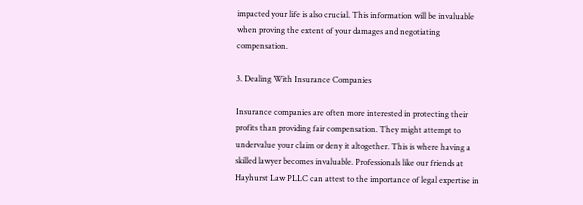impacted your life is also crucial. This information will be invaluable when proving the extent of your damages and negotiating compensation.

3. Dealing With Insurance Companies

Insurance companies are often more interested in protecting their profits than providing fair compensation. They might attempt to undervalue your claim or deny it altogether. This is where having a skilled lawyer becomes invaluable. Professionals like our friends at Hayhurst Law PLLC can attest to the importance of legal expertise in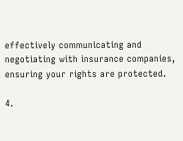effectively communicating and negotiating with insurance companies, ensuring your rights are protected.

4.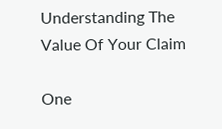Understanding The Value Of Your Claim

One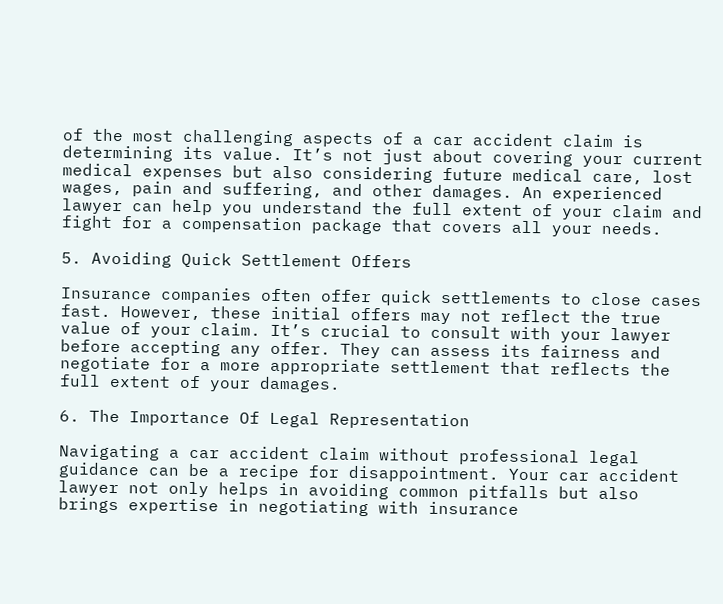of the most challenging aspects of a car accident claim is determining its value. It’s not just about covering your current medical expenses but also considering future medical care, lost wages, pain and suffering, and other damages. An experienced lawyer can help you understand the full extent of your claim and fight for a compensation package that covers all your needs.

5. Avoiding Quick Settlement Offers

Insurance companies often offer quick settlements to close cases fast. However, these initial offers may not reflect the true value of your claim. It’s crucial to consult with your lawyer before accepting any offer. They can assess its fairness and negotiate for a more appropriate settlement that reflects the full extent of your damages.

6. The Importance Of Legal Representation

Navigating a car accident claim without professional legal guidance can be a recipe for disappointment. Your car accident lawyer not only helps in avoiding common pitfalls but also brings expertise in negotiating with insurance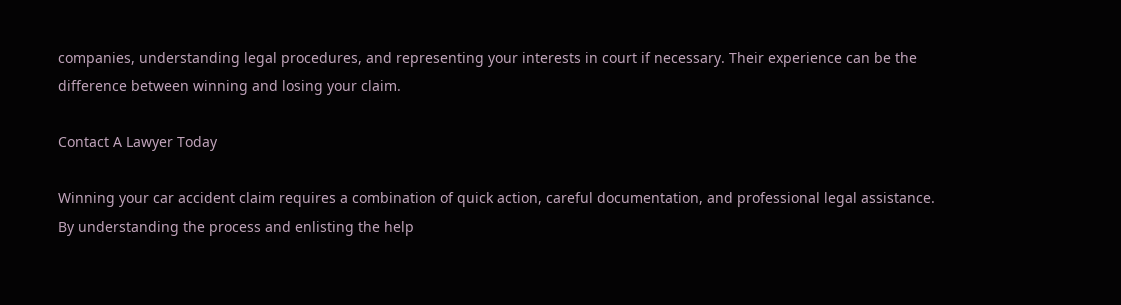companies, understanding legal procedures, and representing your interests in court if necessary. Their experience can be the difference between winning and losing your claim.

Contact A Lawyer Today

Winning your car accident claim requires a combination of quick action, careful documentation, and professional legal assistance. By understanding the process and enlisting the help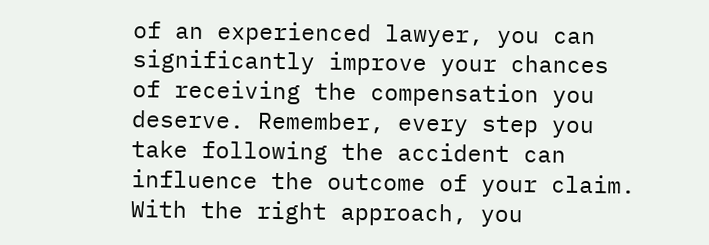of an experienced lawyer, you can significantly improve your chances of receiving the compensation you deserve. Remember, every step you take following the accident can influence the outcome of your claim. With the right approach, you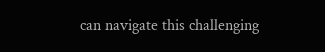can navigate this challenging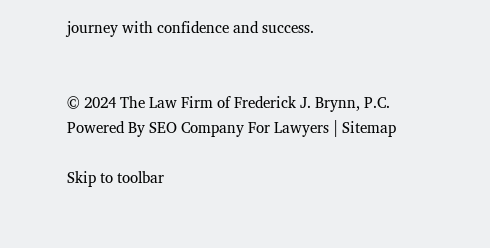journey with confidence and success.


© 2024 The Law Firm of Frederick J. Brynn, P.C. Powered By SEO Company For Lawyers | Sitemap

Skip to toolbar